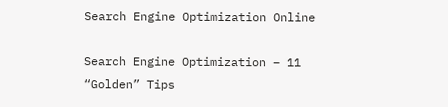Search Engine Optimization Online

Search Engine Optimization – 11 “Golden” Tips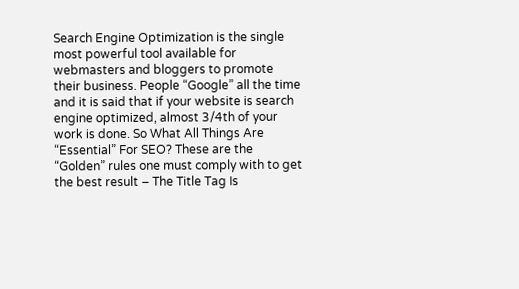Search Engine Optimization is the single most powerful tool available for webmasters and bloggers to promote their business. People “Google” all the time and it is said that if your website is search engine optimized, almost 3/4th of your work is done. So What All Things Are “Essential” For SEO? These are the “Golden” rules one must comply with to get the best result – The Title Tag Is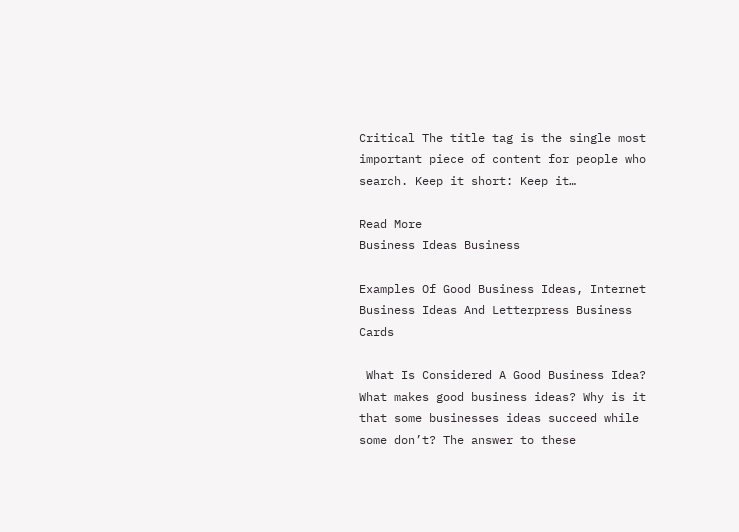Critical The title tag is the single most important piece of content for people who search. Keep it short: Keep it…

Read More
Business Ideas Business

Examples Of Good Business Ideas, Internet Business Ideas And Letterpress Business Cards

 What Is Considered A Good Business Idea? What makes good business ideas? Why is it that some businesses ideas succeed while some don’t? The answer to these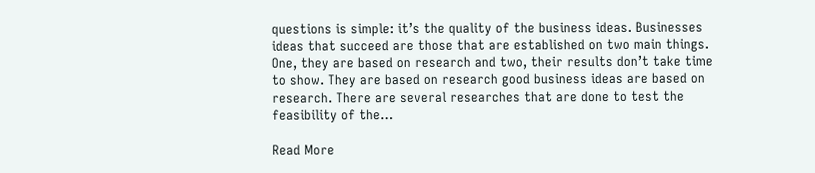questions is simple: it’s the quality of the business ideas. Businesses ideas that succeed are those that are established on two main things. One, they are based on research and two, their results don’t take time to show. They are based on research good business ideas are based on research. There are several researches that are done to test the feasibility of the…

Read More